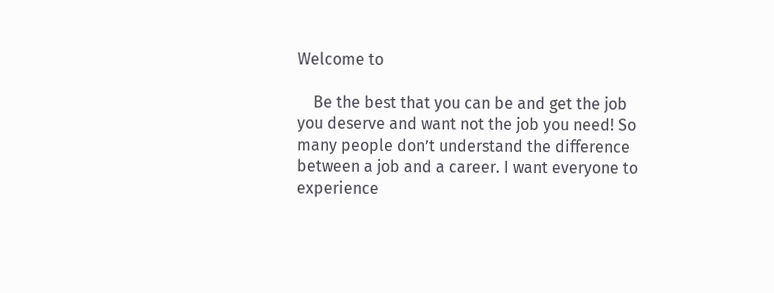Welcome to

    Be the best that you can be and get the job you deserve and want not the job you need! So many people don’t understand the difference between a job and a career. I want everyone to experience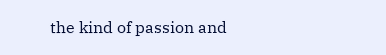the kind of passion and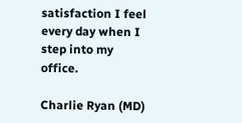satisfaction I feel every day when I step into my office.

Charlie Ryan (MD)